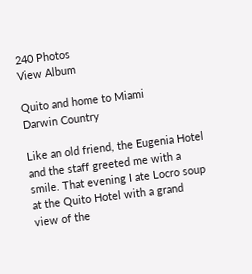240 Photos
View Album

Quito and home to Miami
Darwin Country

Like an old friend, the Eugenia Hotel and the staff greeted me with a smile. That evening I ate Locro soup at the Quito Hotel with a grand view of the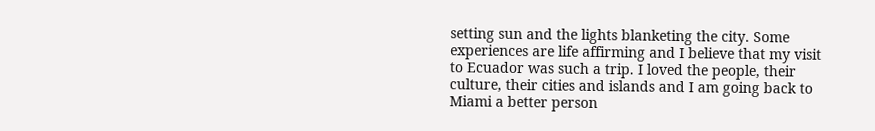setting sun and the lights blanketing the city. Some experiences are life affirming and I believe that my visit to Ecuador was such a trip. I loved the people, their culture, their cities and islands and I am going back to Miami a better person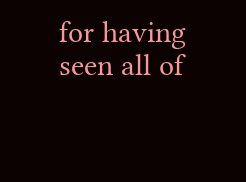for having seen all of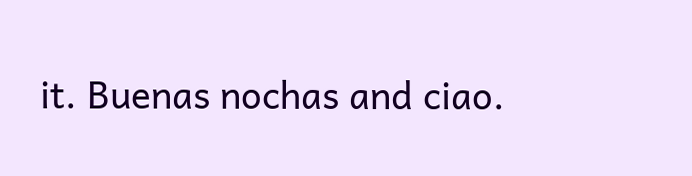it. Buenas nochas and ciao.